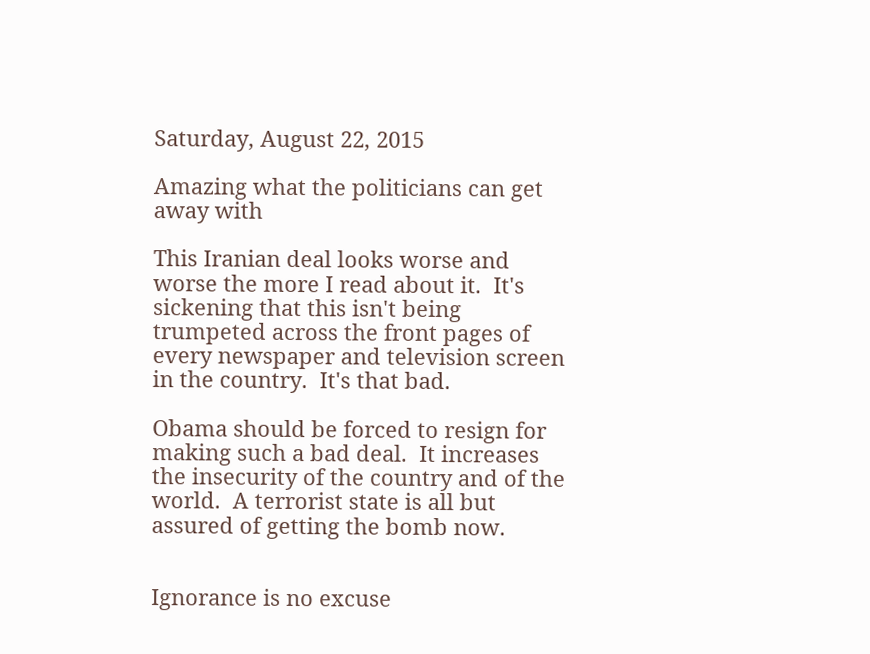Saturday, August 22, 2015

Amazing what the politicians can get away with

This Iranian deal looks worse and worse the more I read about it.  It's sickening that this isn't being trumpeted across the front pages of every newspaper and television screen in the country.  It's that bad.

Obama should be forced to resign for making such a bad deal.  It increases the insecurity of the country and of the world.  A terrorist state is all but assured of getting the bomb now.


Ignorance is no excuse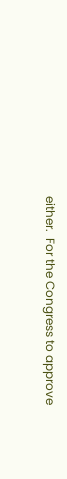either.  For the Congress to approve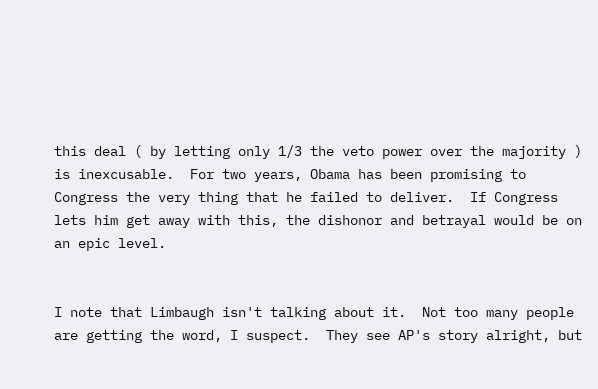this deal ( by letting only 1/3 the veto power over the majority ) is inexcusable.  For two years, Obama has been promising to Congress the very thing that he failed to deliver.  If Congress lets him get away with this, the dishonor and betrayal would be on an epic level.


I note that Limbaugh isn't talking about it.  Not too many people are getting the word, I suspect.  They see AP's story alright, but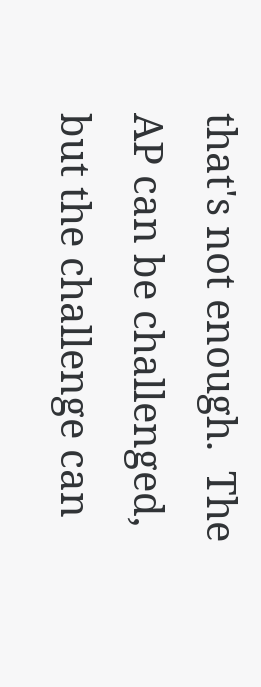that's not enough.  The AP can be challenged, but the challenge can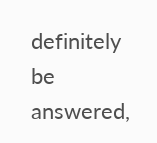definitely be answered,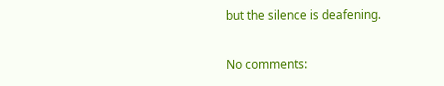but the silence is deafening.

No comments: